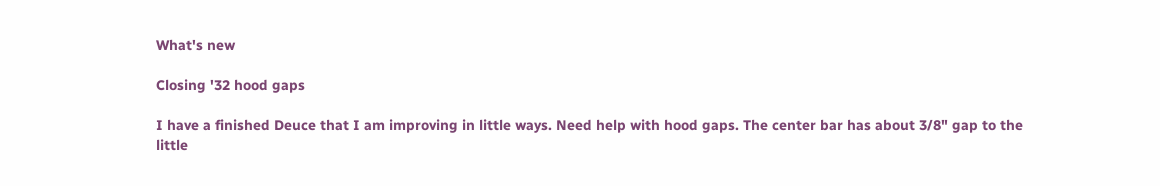What's new

Closing '32 hood gaps

I have a finished Deuce that I am improving in little ways. Need help with hood gaps. The center bar has about 3/8" gap to the little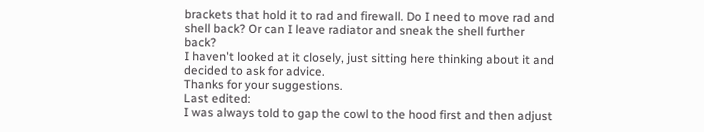brackets that hold it to rad and firewall. Do I need to move rad and shell back? Or can I leave radiator and sneak the shell further back?
I haven't looked at it closely, just sitting here thinking about it and decided to ask for advice.
Thanks for your suggestions.
Last edited:
I was always told to gap the cowl to the hood first and then adjust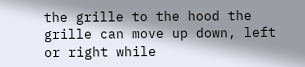the grille to the hood the grille can move up down, left or right while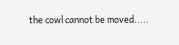the cowl cannot be moved.....